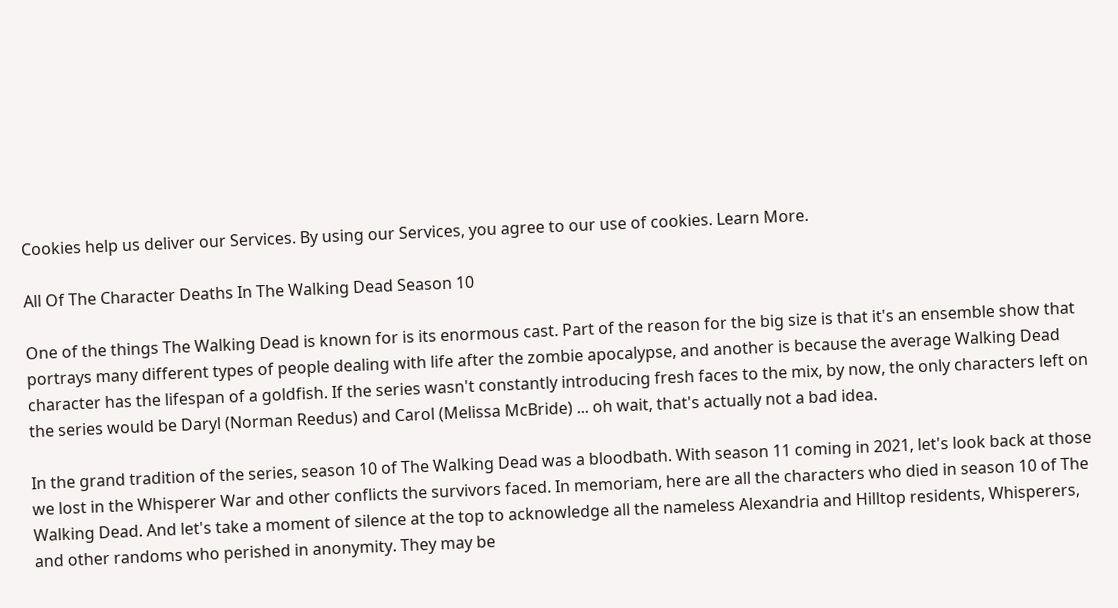Cookies help us deliver our Services. By using our Services, you agree to our use of cookies. Learn More.

All Of The Character Deaths In The Walking Dead Season 10

One of the things The Walking Dead is known for is its enormous cast. Part of the reason for the big size is that it's an ensemble show that portrays many different types of people dealing with life after the zombie apocalypse, and another is because the average Walking Dead character has the lifespan of a goldfish. If the series wasn't constantly introducing fresh faces to the mix, by now, the only characters left on the series would be Daryl (Norman Reedus) and Carol (Melissa McBride) ... oh wait, that's actually not a bad idea.

In the grand tradition of the series, season 10 of The Walking Dead was a bloodbath. With season 11 coming in 2021, let's look back at those we lost in the Whisperer War and other conflicts the survivors faced. In memoriam, here are all the characters who died in season 10 of The Walking Dead. And let's take a moment of silence at the top to acknowledge all the nameless Alexandria and Hilltop residents, Whisperers, and other randoms who perished in anonymity. They may be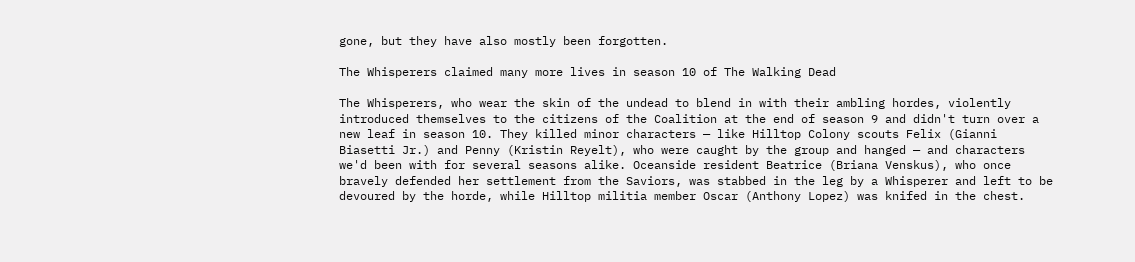gone, but they have also mostly been forgotten.

The Whisperers claimed many more lives in season 10 of The Walking Dead

The Whisperers, who wear the skin of the undead to blend in with their ambling hordes, violently introduced themselves to the citizens of the Coalition at the end of season 9 and didn't turn over a new leaf in season 10. They killed minor characters — like Hilltop Colony scouts Felix (Gianni Biasetti Jr.) and Penny (Kristin Reyelt), who were caught by the group and hanged — and characters we'd been with for several seasons alike. Oceanside resident Beatrice (Briana Venskus), who once bravely defended her settlement from the Saviors, was stabbed in the leg by a Whisperer and left to be devoured by the horde, while Hilltop militia member Oscar (Anthony Lopez) was knifed in the chest.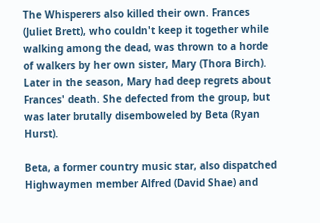The Whisperers also killed their own. Frances (Juliet Brett), who couldn't keep it together while walking among the dead, was thrown to a horde of walkers by her own sister, Mary (Thora Birch). Later in the season, Mary had deep regrets about Frances' death. She defected from the group, but was later brutally disemboweled by Beta (Ryan Hurst).

Beta, a former country music star, also dispatched Highwaymen member Alfred (David Shae) and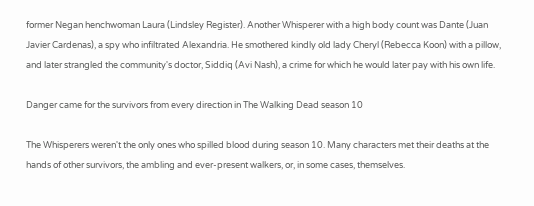former Negan henchwoman Laura (Lindsley Register). Another Whisperer with a high body count was Dante (Juan Javier Cardenas), a spy who infiltrated Alexandria. He smothered kindly old lady Cheryl (Rebecca Koon) with a pillow, and later strangled the community's doctor, Siddiq (Avi Nash), a crime for which he would later pay with his own life.

Danger came for the survivors from every direction in The Walking Dead season 10

The Whisperers weren't the only ones who spilled blood during season 10. Many characters met their deaths at the hands of other survivors, the ambling and ever-present walkers, or, in some cases, themselves.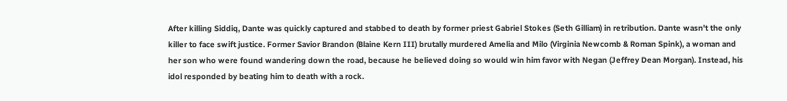After killing Siddiq, Dante was quickly captured and stabbed to death by former priest Gabriel Stokes (Seth Gilliam) in retribution. Dante wasn't the only killer to face swift justice. Former Savior Brandon (Blaine Kern III) brutally murdered Amelia and Milo (Virginia Newcomb & Roman Spink), a woman and her son who were found wandering down the road, because he believed doing so would win him favor with Negan (Jeffrey Dean Morgan). Instead, his idol responded by beating him to death with a rock.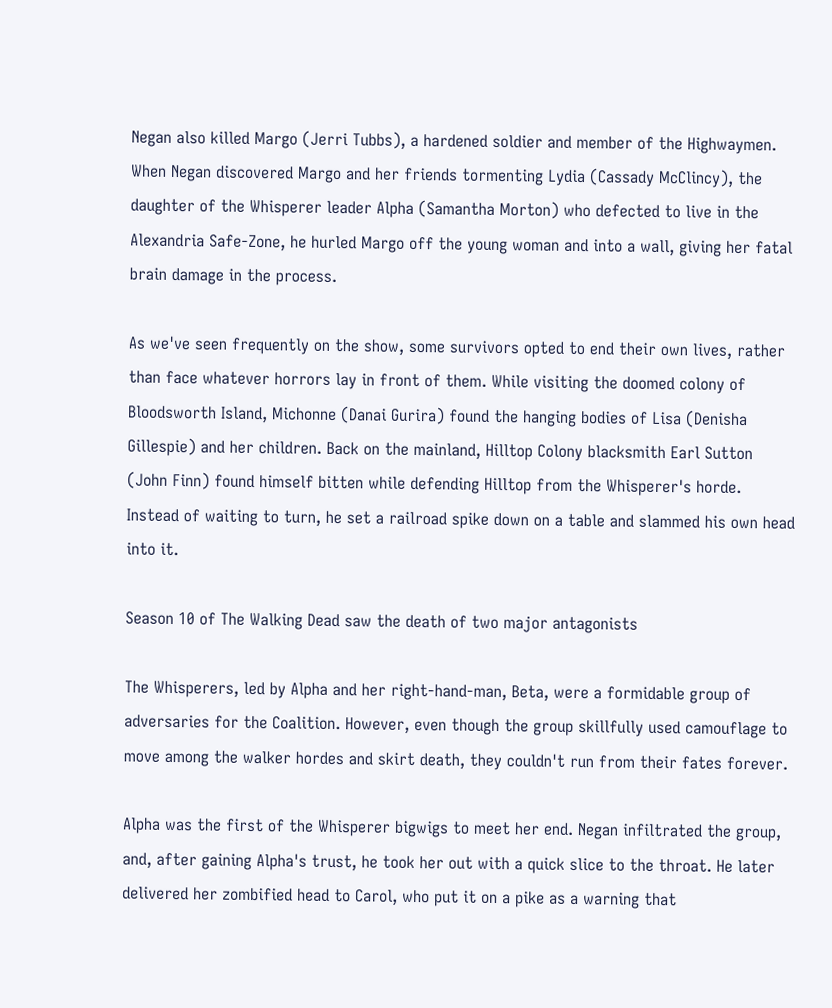Negan also killed Margo (Jerri Tubbs), a hardened soldier and member of the Highwaymen. When Negan discovered Margo and her friends tormenting Lydia (Cassady McClincy), the daughter of the Whisperer leader Alpha (Samantha Morton) who defected to live in the Alexandria Safe-Zone, he hurled Margo off the young woman and into a wall, giving her fatal brain damage in the process.

As we've seen frequently on the show, some survivors opted to end their own lives, rather than face whatever horrors lay in front of them. While visiting the doomed colony of Bloodsworth Island, Michonne (Danai Gurira) found the hanging bodies of Lisa (Denisha Gillespie) and her children. Back on the mainland, Hilltop Colony blacksmith Earl Sutton (John Finn) found himself bitten while defending Hilltop from the Whisperer's horde. Instead of waiting to turn, he set a railroad spike down on a table and slammed his own head into it.

Season 10 of The Walking Dead saw the death of two major antagonists

The Whisperers, led by Alpha and her right-hand-man, Beta, were a formidable group of adversaries for the Coalition. However, even though the group skillfully used camouflage to move among the walker hordes and skirt death, they couldn't run from their fates forever.

Alpha was the first of the Whisperer bigwigs to meet her end. Negan infiltrated the group, and, after gaining Alpha's trust, he took her out with a quick slice to the throat. He later delivered her zombified head to Carol, who put it on a pike as a warning that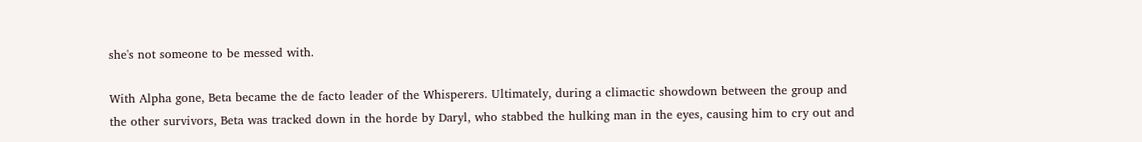she's not someone to be messed with.

With Alpha gone, Beta became the de facto leader of the Whisperers. Ultimately, during a climactic showdown between the group and the other survivors, Beta was tracked down in the horde by Daryl, who stabbed the hulking man in the eyes, causing him to cry out and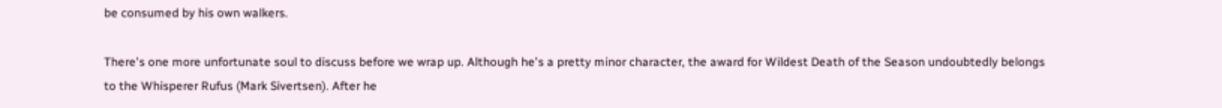be consumed by his own walkers.

There's one more unfortunate soul to discuss before we wrap up. Although he's a pretty minor character, the award for Wildest Death of the Season undoubtedly belongs to the Whisperer Rufus (Mark Sivertsen). After he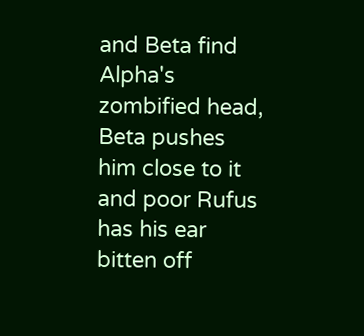and Beta find Alpha's zombified head, Beta pushes him close to it and poor Rufus has his ear bitten off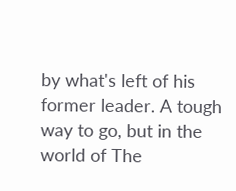by what's left of his former leader. A tough way to go, but in the world of The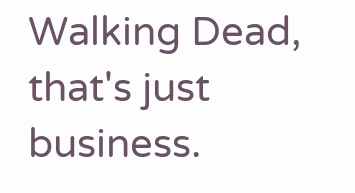Walking Dead, that's just business.